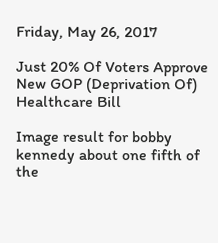Friday, May 26, 2017

Just 20% Of Voters Approve New GOP (Deprivation Of) Healthcare Bill

Image result for bobby kennedy about one fifth of the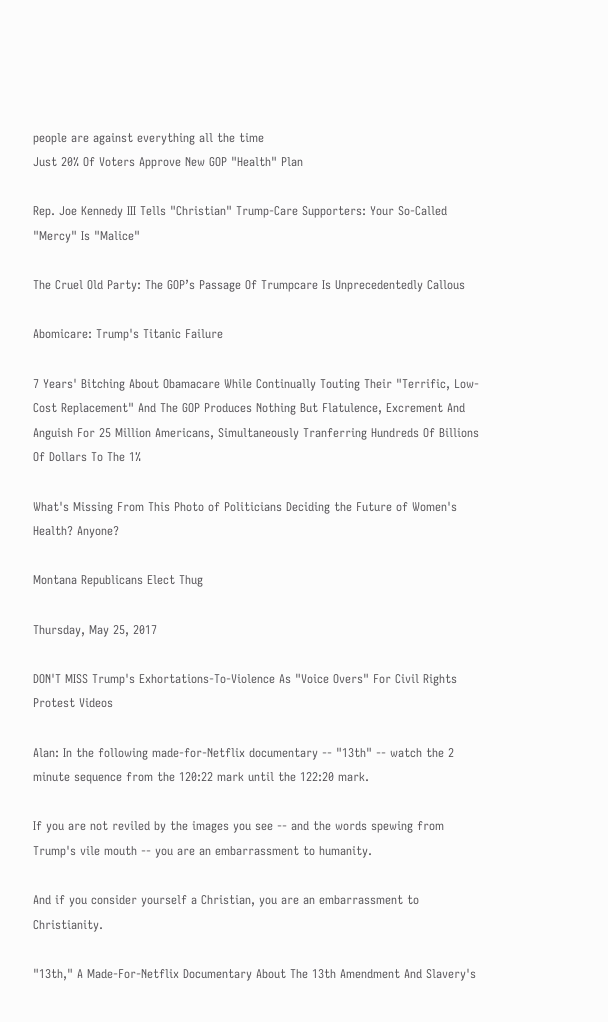people are against everything all the time
Just 20% Of Voters Approve New GOP "Health" Plan

Rep. Joe Kennedy III Tells "Christian" Trump-Care Supporters: Your So-Called "Mercy" Is "Malice"

The Cruel Old Party: The GOP’s Passage Of Trumpcare Is Unprecedentedly Callous

Abomicare: Trump's Titanic Failure

7 Years' Bitching About Obamacare While Continually Touting Their "Terrific, Low-Cost Replacement" And The GOP Produces Nothing But Flatulence, Excrement And Anguish For 25 Million Americans, Simultaneously Tranferring Hundreds Of Billions Of Dollars To The 1%

What's Missing From This Photo of Politicians Deciding the Future of Women's Health? Anyone?

Montana Republicans Elect Thug

Thursday, May 25, 2017

DON'T MISS Trump's Exhortations-To-Violence As "Voice Overs" For Civil Rights Protest Videos

Alan: In the following made-for-Netflix documentary -- "13th" -- watch the 2 minute sequence from the 120:22 mark until the 122:20 mark.

If you are not reviled by the images you see -- and the words spewing from Trump's vile mouth -- you are an embarrassment to humanity.

And if you consider yourself a Christian, you are an embarrassment to Christianity.

"13th," A Made-For-Netflix Documentary About The 13th Amendment And Slavery's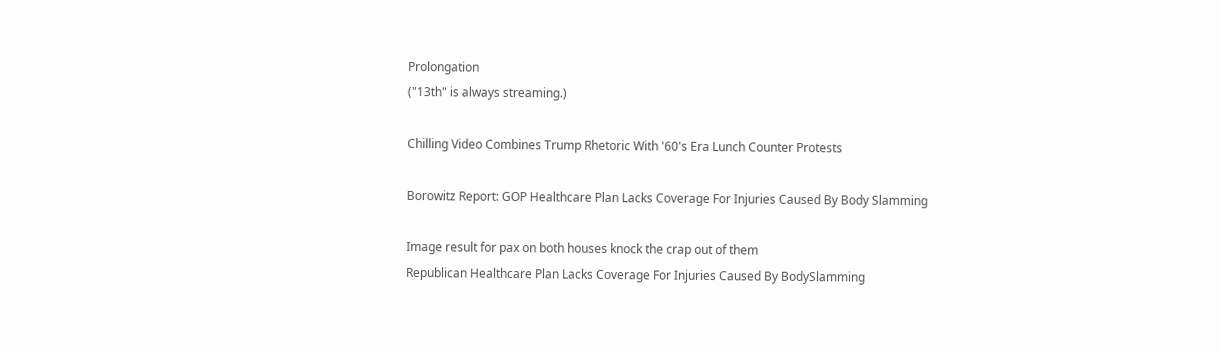Prolongation
("13th" is always streaming.)

Chilling Video Combines Trump Rhetoric With '60's Era Lunch Counter Protests

Borowitz Report: GOP Healthcare Plan Lacks Coverage For Injuries Caused By Body Slamming

Image result for pax on both houses knock the crap out of them
Republican Healthcare Plan Lacks Coverage For Injuries Caused By BodySlamming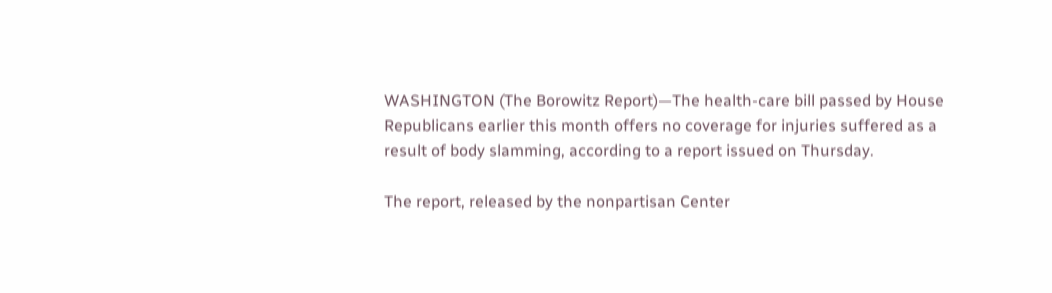WASHINGTON (The Borowitz Report)—The health-care bill passed by House Republicans earlier this month offers no coverage for injuries suffered as a result of body slamming, according to a report issued on Thursday.

The report, released by the nonpartisan Center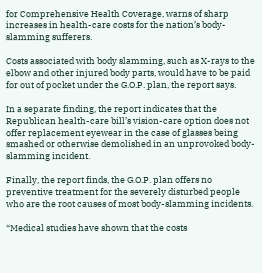for Comprehensive Health Coverage, warns of sharp increases in health-care costs for the nation’s body-slamming sufferers.

Costs associated with body slamming, such as X-rays to the elbow and other injured body parts, would have to be paid for out of pocket under the G.O.P. plan, the report says.

In a separate finding, the report indicates that the Republican health-care bill’s vision-care option does not offer replacement eyewear in the case of glasses being smashed or otherwise demolished in an unprovoked body-slamming incident.

Finally, the report finds, the G.O.P. plan offers no preventive treatment for the severely disturbed people who are the root causes of most body-slamming incidents.

“Medical studies have shown that the costs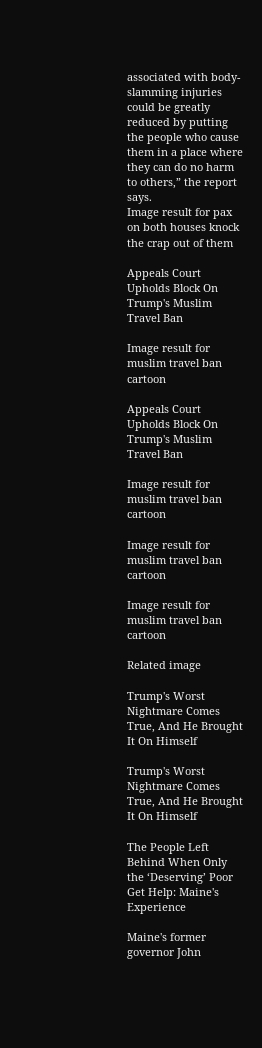associated with body-slamming injuries could be greatly reduced by putting the people who cause them in a place where they can do no harm to others,” the report says.
Image result for pax on both houses knock the crap out of them

Appeals Court Upholds Block On Trump's Muslim Travel Ban

Image result for muslim travel ban cartoon

Appeals Court Upholds Block On Trump's Muslim Travel Ban

Image result for muslim travel ban cartoon

Image result for muslim travel ban cartoon

Image result for muslim travel ban cartoon

Related image

Trump's Worst Nightmare Comes True, And He Brought It On Himself

Trump's Worst Nightmare Comes True, And He Brought It On Himself

The People Left Behind When Only the ‘Deserving’ Poor Get Help: Maine's Experience

Maine's former governor John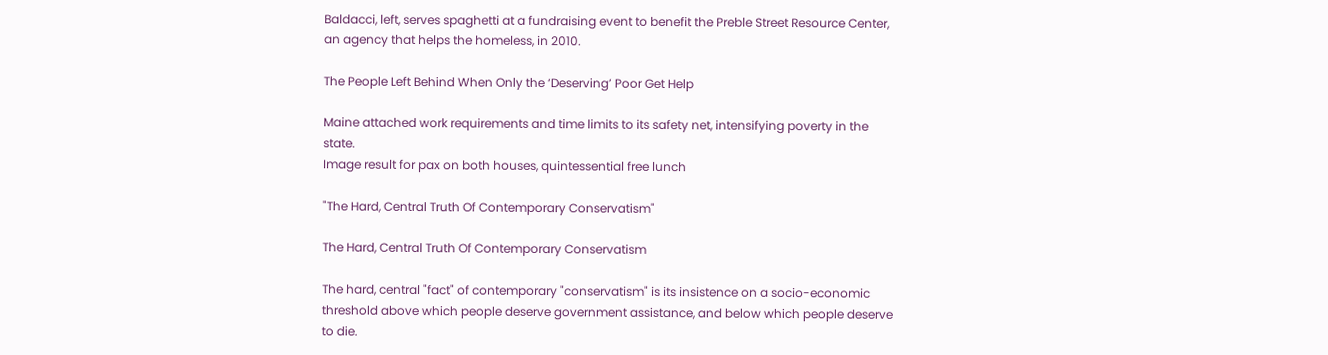Baldacci, left, serves spaghetti at a fundraising event to benefit the Preble Street Resource Center, an agency that helps the homeless, in 2010.

The People Left Behind When Only the ‘Deserving’ Poor Get Help

Maine attached work requirements and time limits to its safety net, intensifying poverty in the state.
Image result for pax on both houses, quintessential free lunch

"The Hard, Central Truth Of Contemporary Conservatism"

The Hard, Central Truth Of Contemporary Conservatism

The hard, central "fact" of contemporary "conservatism" is its insistence on a socio-economic threshold above which people deserve government assistance, and below which people deserve to die.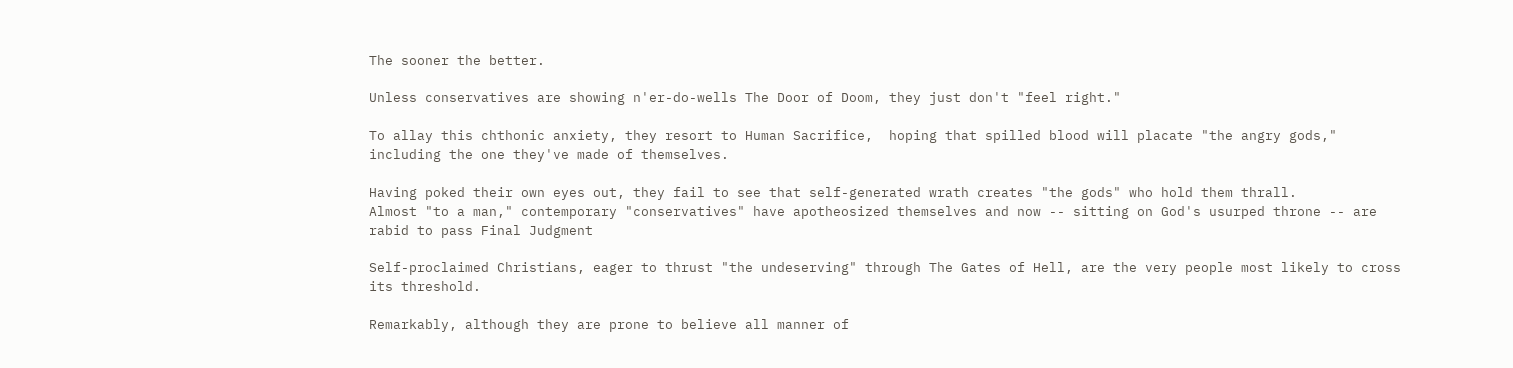The sooner the better.

Unless conservatives are showing n'er-do-wells The Door of Doom, they just don't "feel right."

To allay this chthonic anxiety, they resort to Human Sacrifice,  hoping that spilled blood will placate "the angry gods," including the one they've made of themselves.

Having poked their own eyes out, they fail to see that self-generated wrath creates "the gods" who hold them thrall.
Almost "to a man," contemporary "conservatives" have apotheosized themselves and now -- sitting on God's usurped throne -- are rabid to pass Final Judgment

Self-proclaimed Christians, eager to thrust "the undeserving" through The Gates of Hell, are the very people most likely to cross its threshold.

Remarkably, although they are prone to believe all manner of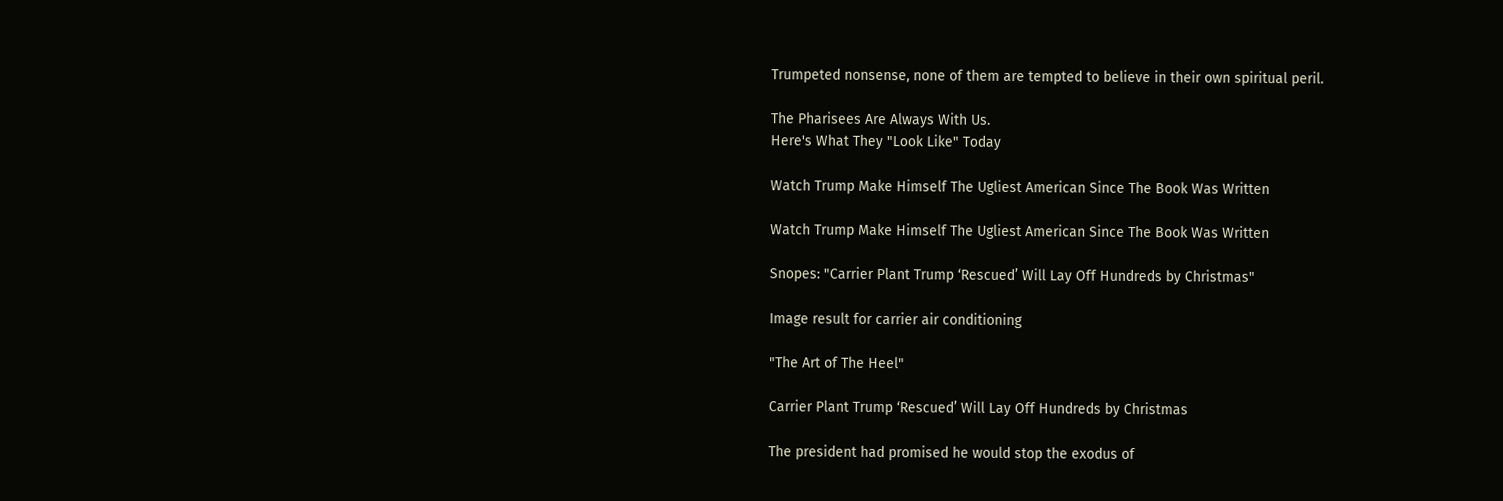Trumpeted nonsense, none of them are tempted to believe in their own spiritual peril.

The Pharisees Are Always With Us.
Here's What They "Look Like" Today

Watch Trump Make Himself The Ugliest American Since The Book Was Written

Watch Trump Make Himself The Ugliest American Since The Book Was Written

Snopes: "Carrier Plant Trump ‘Rescued’ Will Lay Off Hundreds by Christmas"

Image result for carrier air conditioning

"The Art of The Heel"

Carrier Plant Trump ‘Rescued’ Will Lay Off Hundreds by Christmas

The president had promised he would stop the exodus of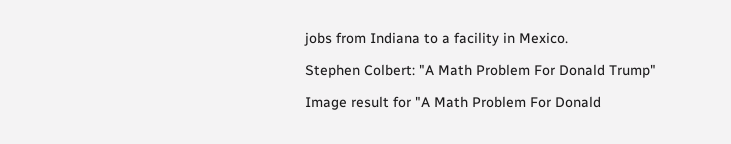jobs from Indiana to a facility in Mexico.

Stephen Colbert: "A Math Problem For Donald Trump"

Image result for "A Math Problem For Donald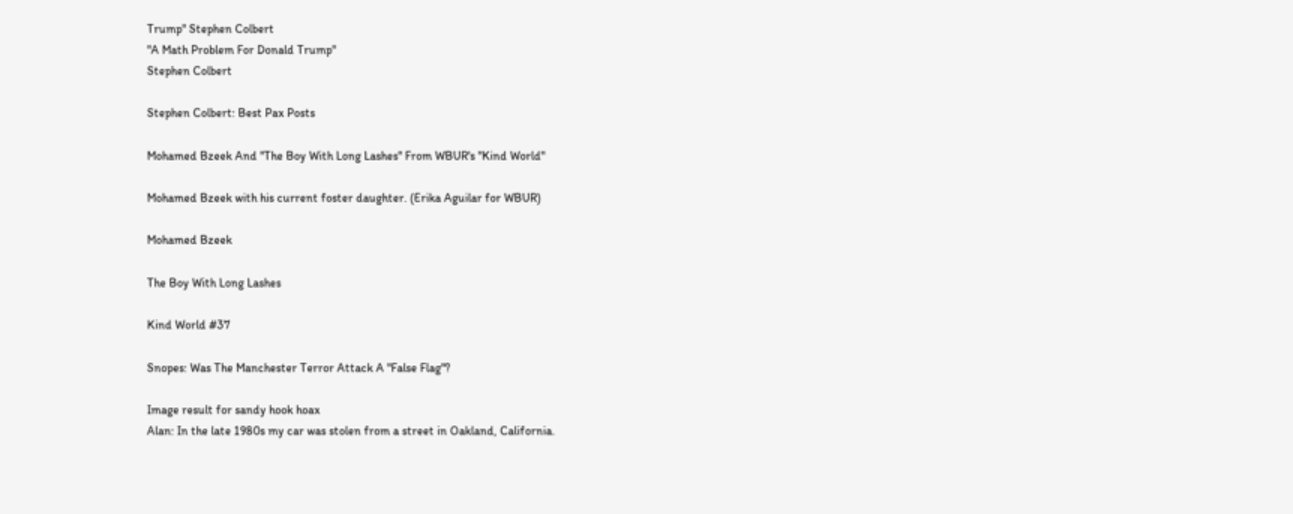Trump" Stephen Colbert
"A Math Problem For Donald Trump"
Stephen Colbert

Stephen Colbert: Best Pax Posts

Mohamed Bzeek And "The Boy With Long Lashes" From WBUR's "Kind World"

Mohamed Bzeek with his current foster daughter. (Erika Aguilar for WBUR)

Mohamed Bzeek

The Boy With Long Lashes

Kind World #37

Snopes: Was The Manchester Terror Attack A "False Flag"?

Image result for sandy hook hoax
Alan: In the late 1980s my car was stolen from a street in Oakland, California.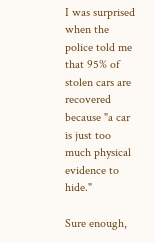I was surprised when the police told me that 95% of stolen cars are recovered because "a car is just too much physical evidence to hide."

Sure enough,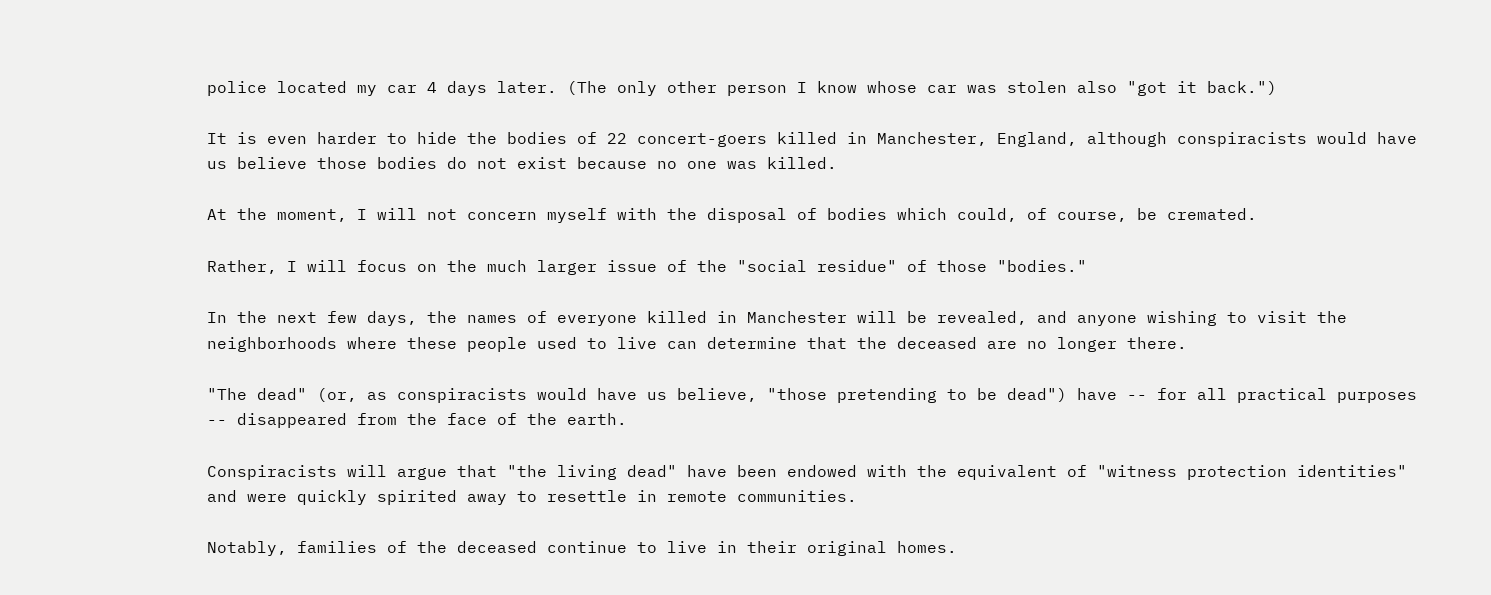police located my car 4 days later. (The only other person I know whose car was stolen also "got it back.")

It is even harder to hide the bodies of 22 concert-goers killed in Manchester, England, although conspiracists would have us believe those bodies do not exist because no one was killed.

At the moment, I will not concern myself with the disposal of bodies which could, of course, be cremated.

Rather, I will focus on the much larger issue of the "social residue" of those "bodies."

In the next few days, the names of everyone killed in Manchester will be revealed, and anyone wishing to visit the neighborhoods where these people used to live can determine that the deceased are no longer there.

"The dead" (or, as conspiracists would have us believe, "those pretending to be dead") have -- for all practical purposes -- disappeared from the face of the earth.

Conspiracists will argue that "the living dead" have been endowed with the equivalent of "witness protection identities" and were quickly spirited away to resettle in remote communities.

Notably, families of the deceased continue to live in their original homes.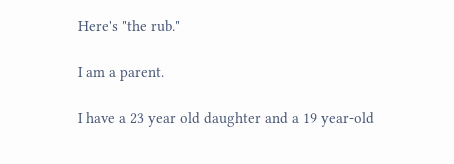Here's "the rub."

I am a parent.

I have a 23 year old daughter and a 19 year-old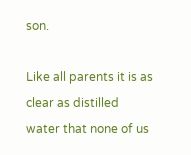son.

Like all parents it is as clear as distilled water that none of us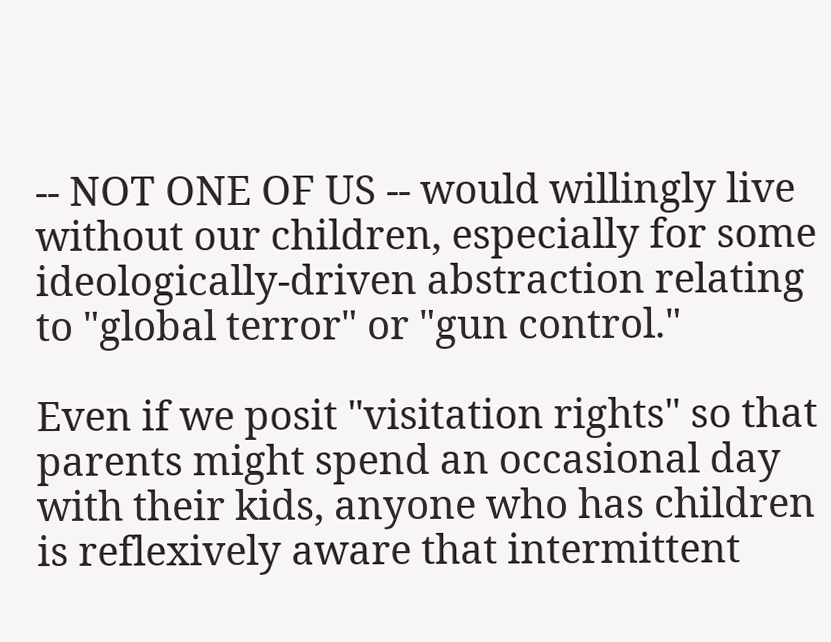-- NOT ONE OF US -- would willingly live without our children, especially for some ideologically-driven abstraction relating to "global terror" or "gun control."

Even if we posit "visitation rights" so that parents might spend an occasional day with their kids, anyone who has children is reflexively aware that intermittent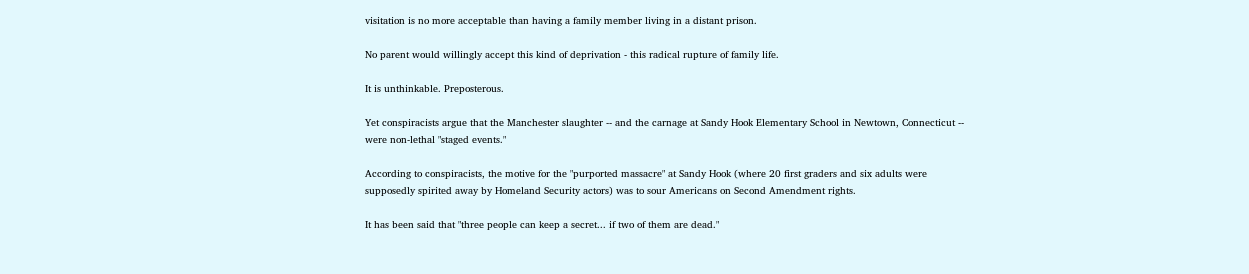visitation is no more acceptable than having a family member living in a distant prison.

No parent would willingly accept this kind of deprivation - this radical rupture of family life.

It is unthinkable. Preposterous.

Yet conspiracists argue that the Manchester slaughter -- and the carnage at Sandy Hook Elementary School in Newtown, Connecticut -- were non-lethal "staged events."

According to conspiracists, the motive for the "purported massacre" at Sandy Hook (where 20 first graders and six adults were supposedly spirited away by Homeland Security actors) was to sour Americans on Second Amendment rights.

It has been said that "three people can keep a secret... if two of them are dead."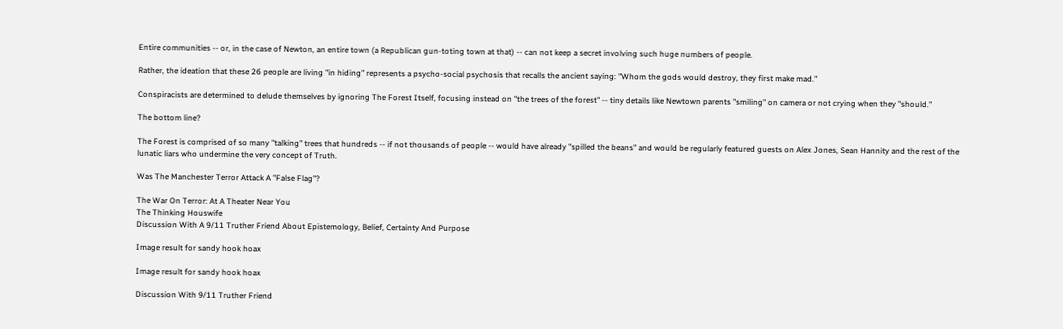Entire communities -- or, in the case of Newton, an entire town (a Republican gun-toting town at that) -- can not keep a secret involving such huge numbers of people.

Rather, the ideation that these 26 people are living "in hiding" represents a psycho-social psychosis that recalls the ancient saying: "Whom the gods would destroy, they first make mad."

Conspiracists are determined to delude themselves by ignoring The Forest Itself, focusing instead on "the trees of the forest" -- tiny details like Newtown parents "smiling" on camera or not crying when they "should."

The bottom line?

The Forest is comprised of so many "talking" trees that hundreds -- if not thousands of people -- would have already "spilled the beans" and would be regularly featured guests on Alex Jones, Sean Hannity and the rest of the lunatic liars who undermine the very concept of Truth.

Was The Manchester Terror Attack A "False Flag"?

The War On Terror: At A Theater Near You
The Thinking Houswife
Discussion With A 9/11 Truther Friend About Epistemology, Belief, Certainty And Purpose

Image result for sandy hook hoax

Image result for sandy hook hoax

Discussion With 9/11 Truther Friend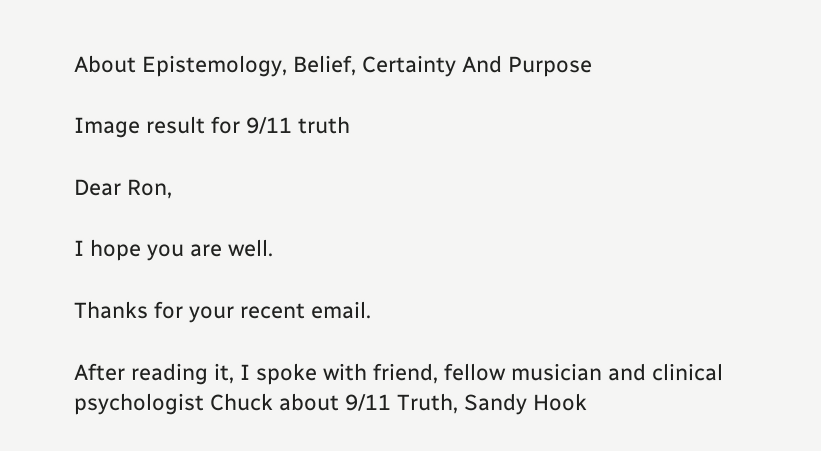About Epistemology, Belief, Certainty And Purpose

Image result for 9/11 truth

Dear Ron,

I hope you are well.

Thanks for your recent email.

After reading it, I spoke with friend, fellow musician and clinical psychologist Chuck about 9/11 Truth, Sandy Hook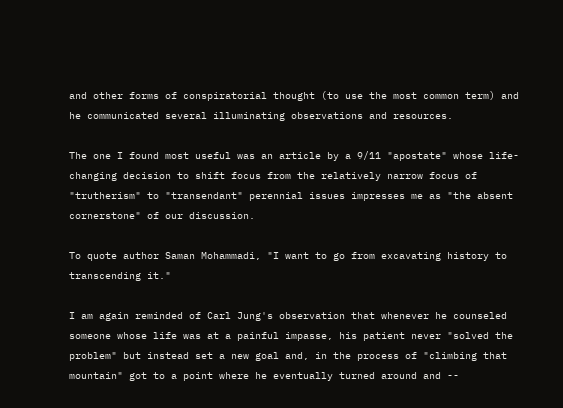and other forms of conspiratorial thought (to use the most common term) and he communicated several illuminating observations and resources.

The one I found most useful was an article by a 9/11 "apostate" whose life-changing decision to shift focus from the relatively narrow focus of "trutherism" to "transendant" perennial issues impresses me as "the absent cornerstone" of our discussion.

To quote author Saman Mohammadi, "I want to go from excavating history to transcending it."

I am again reminded of Carl Jung's observation that whenever he counseled someone whose life was at a painful impasse, his patient never "solved the problem" but instead set a new goal and, in the process of "climbing that mountain" got to a point where he eventually turned around and --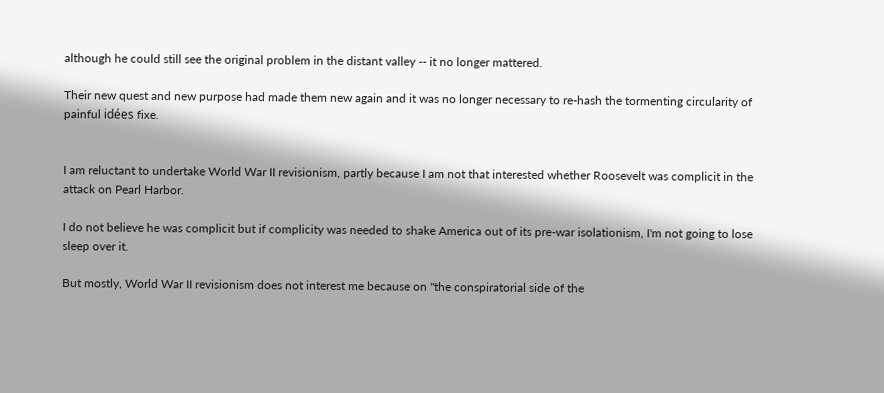although he could still see the original problem in the distant valley -- it no longer mattered.

Their new quest and new purpose had made them new again and it was no longer necessary to re-hash the tormenting circularity of painful idées fixe.


I am reluctant to undertake World War II revisionism, partly because I am not that interested whether Roosevelt was complicit in the attack on Pearl Harbor.

I do not believe he was complicit but if complicity was needed to shake America out of its pre-war isolationism, I'm not going to lose sleep over it.

But mostly, World War II revisionism does not interest me because on "the conspiratorial side of the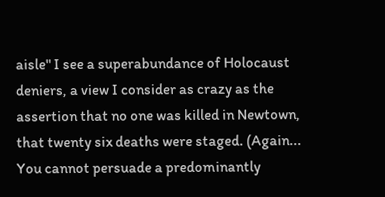aisle" I see a superabundance of Holocaust deniers, a view I consider as crazy as the assertion that no one was killed in Newtown, that twenty six deaths were staged. (Again... You cannot persuade a predominantly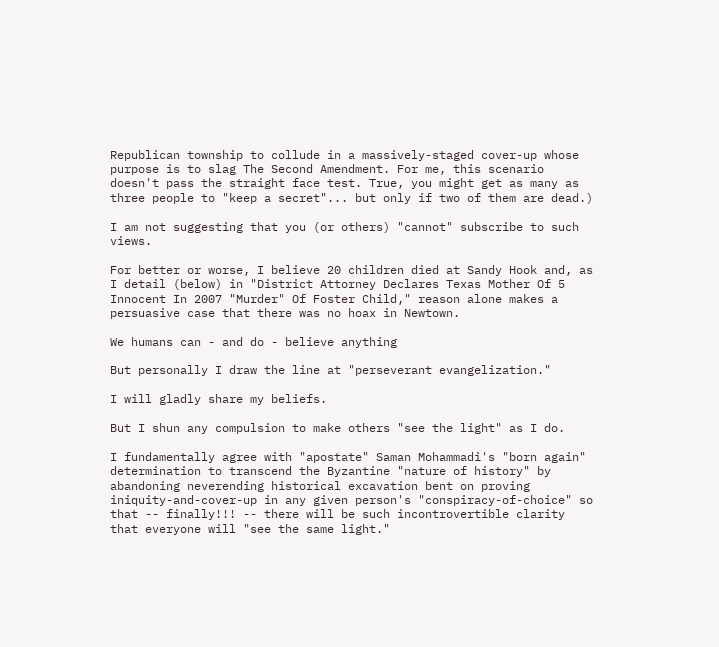Republican township to collude in a massively-staged cover-up whose purpose is to slag The Second Amendment. For me, this scenario doesn't pass the straight face test. True, you might get as many as three people to "keep a secret"... but only if two of them are dead.)

I am not suggesting that you (or others) "cannot" subscribe to such views.

For better or worse, I believe 20 children died at Sandy Hook and, as I detail (below) in "District Attorney Declares Texas Mother Of 5 Innocent In 2007 "Murder" Of Foster Child," reason alone makes a persuasive case that there was no hoax in Newtown.

We humans can - and do - believe anything

But personally I draw the line at "perseverant evangelization."

I will gladly share my beliefs.

But I shun any compulsion to make others "see the light" as I do.

I fundamentally agree with "apostate" Saman Mohammadi's "born again" determination to transcend the Byzantine "nature of history" by abandoning neverending historical excavation bent on proving iniquity-and-cover-up in any given person's "conspiracy-of-choice" so that -- finally!!! -- there will be such incontrovertible clarity that everyone will "see the same light."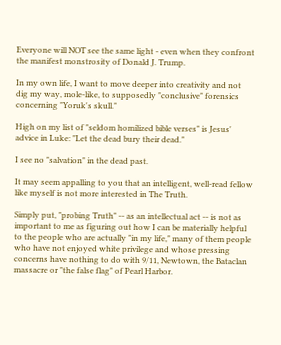Everyone will NOT see the same light - even when they confront the manifest monstrosity of Donald J. Trump.

In my own life, I want to move deeper into creativity and not dig my way, mole-like, to supposedly "conclusive" forensics concerning "Yoruk's skull."

High on my list of "seldom homilized bible verses" is Jesus' advice in Luke: "Let the dead bury their dead."

I see no "salvation" in the dead past.

It may seem appalling to you that an intelligent, well-read fellow like myself is not more interested in The Truth.

Simply put, "probing Truth" -- as an intellectual act -- is not as important to me as figuring out how I can be materially helpful to the people who are actually "in my life," many of them people who have not enjoyed white privilege and whose pressing concerns have nothing to do with 9/11, Newtown, the Bataclan massacre or "the false flag" of Pearl Harbor.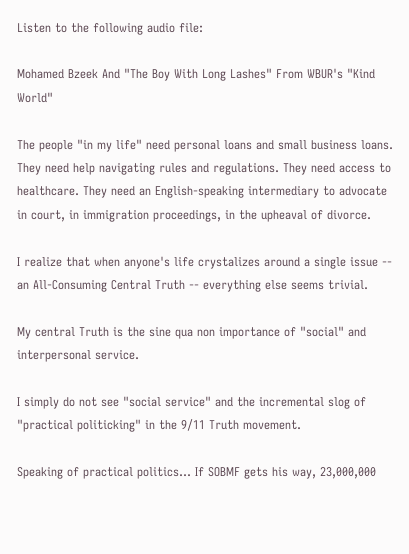Listen to the following audio file:

Mohamed Bzeek And "The Boy With Long Lashes" From WBUR's "Kind World"

The people "in my life" need personal loans and small business loans. They need help navigating rules and regulations. They need access to healthcare. They need an English-speaking intermediary to advocate in court, in immigration proceedings, in the upheaval of divorce.

I realize that when anyone's life crystalizes around a single issue -- an All-Consuming Central Truth -- everything else seems trivial.

My central Truth is the sine qua non importance of "social" and interpersonal service.

I simply do not see "social service" and the incremental slog of "practical politicking" in the 9/11 Truth movement.

Speaking of practical politics... If SOBMF gets his way, 23,000,000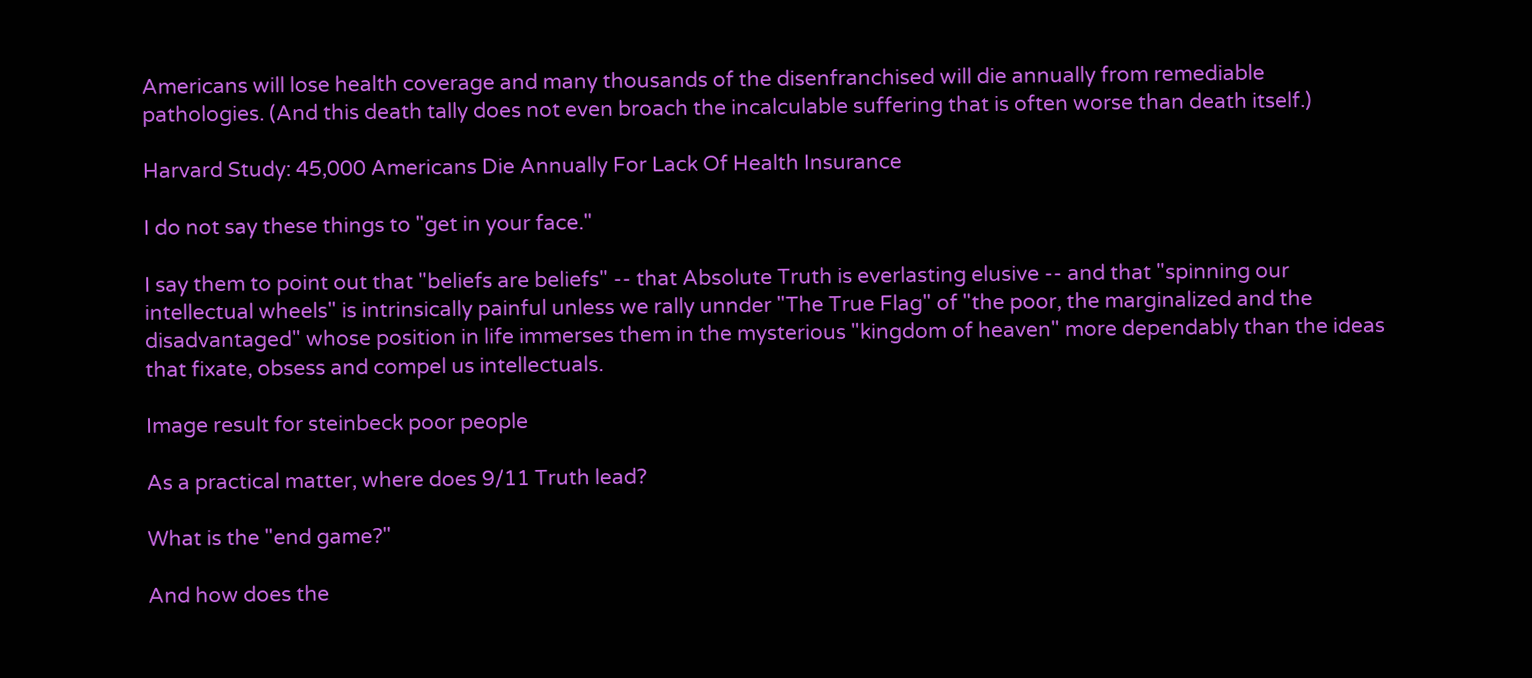Americans will lose health coverage and many thousands of the disenfranchised will die annually from remediable pathologies. (And this death tally does not even broach the incalculable suffering that is often worse than death itself.)

Harvard Study: 45,000 Americans Die Annually For Lack Of Health Insurance

I do not say these things to "get in your face."

I say them to point out that "beliefs are beliefs" -- that Absolute Truth is everlasting elusive -- and that "spinning our intellectual wheels" is intrinsically painful unless we rally unnder "The True Flag" of "the poor, the marginalized and the disadvantaged" whose position in life immerses them in the mysterious "kingdom of heaven" more dependably than the ideas that fixate, obsess and compel us intellectuals.

Image result for steinbeck poor people

As a practical matter, where does 9/11 Truth lead?

What is the "end game?"

And how does the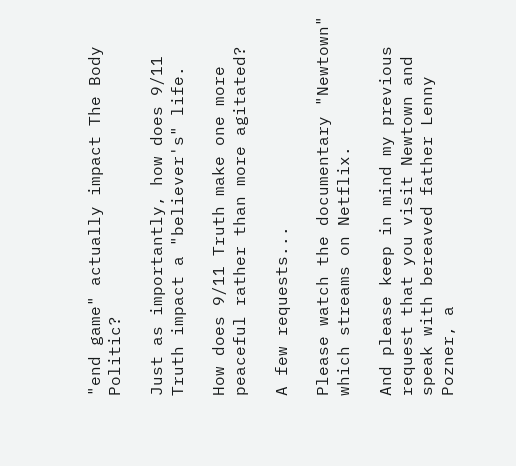"end game" actually impact The Body Politic?

Just as importantly, how does 9/11 Truth impact a "believer's" life.

How does 9/11 Truth make one more peaceful rather than more agitated?

A few requests...

Please watch the documentary "Newtown" which streams on Netflix.

And please keep in mind my previous request that you visit Newtown and speak with bereaved father Lenny Pozner, a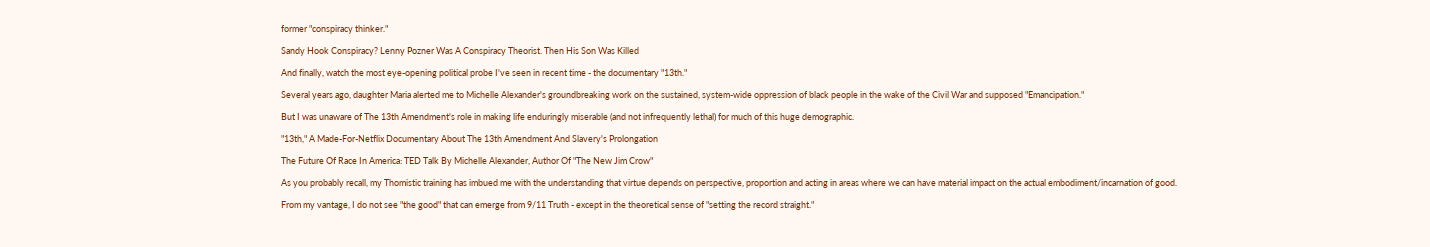former "conspiracy thinker."

Sandy Hook Conspiracy? Lenny Pozner Was A Conspiracy Theorist. Then His Son Was Killed

And finally, watch the most eye-opening political probe I've seen in recent time - the documentary "13th."

Several years ago, daughter Maria alerted me to Michelle Alexander's groundbreaking work on the sustained, system-wide oppression of black people in the wake of the Civil War and supposed "Emancipation."

But I was unaware of The 13th Amendment's role in making life enduringly miserable (and not infrequently lethal) for much of this huge demographic.

"13th," A Made-For-Netflix Documentary About The 13th Amendment And Slavery's Prolongation

The Future Of Race In America: TED Talk By Michelle Alexander, Author Of "The New Jim Crow"

As you probably recall, my Thomistic training has imbued me with the understanding that virtue depends on perspective, proportion and acting in areas where we can have material impact on the actual embodiment/incarnation of good.

From my vantage, I do not see "the good" that can emerge from 9/11 Truth - except in the theoretical sense of "setting the record straight."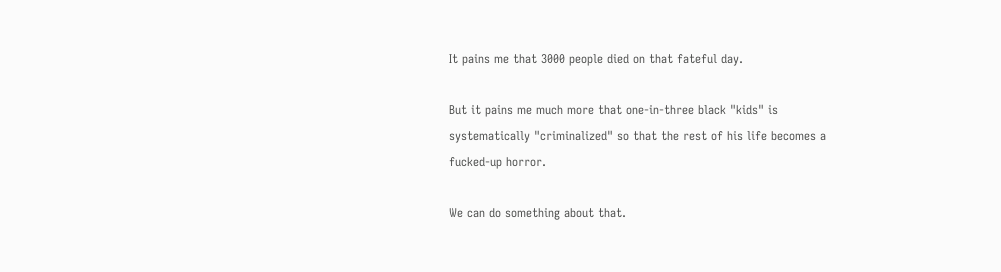It pains me that 3000 people died on that fateful day.

But it pains me much more that one-in-three black "kids" is systematically "criminalized" so that the rest of his life becomes a fucked-up horror.

We can do something about that.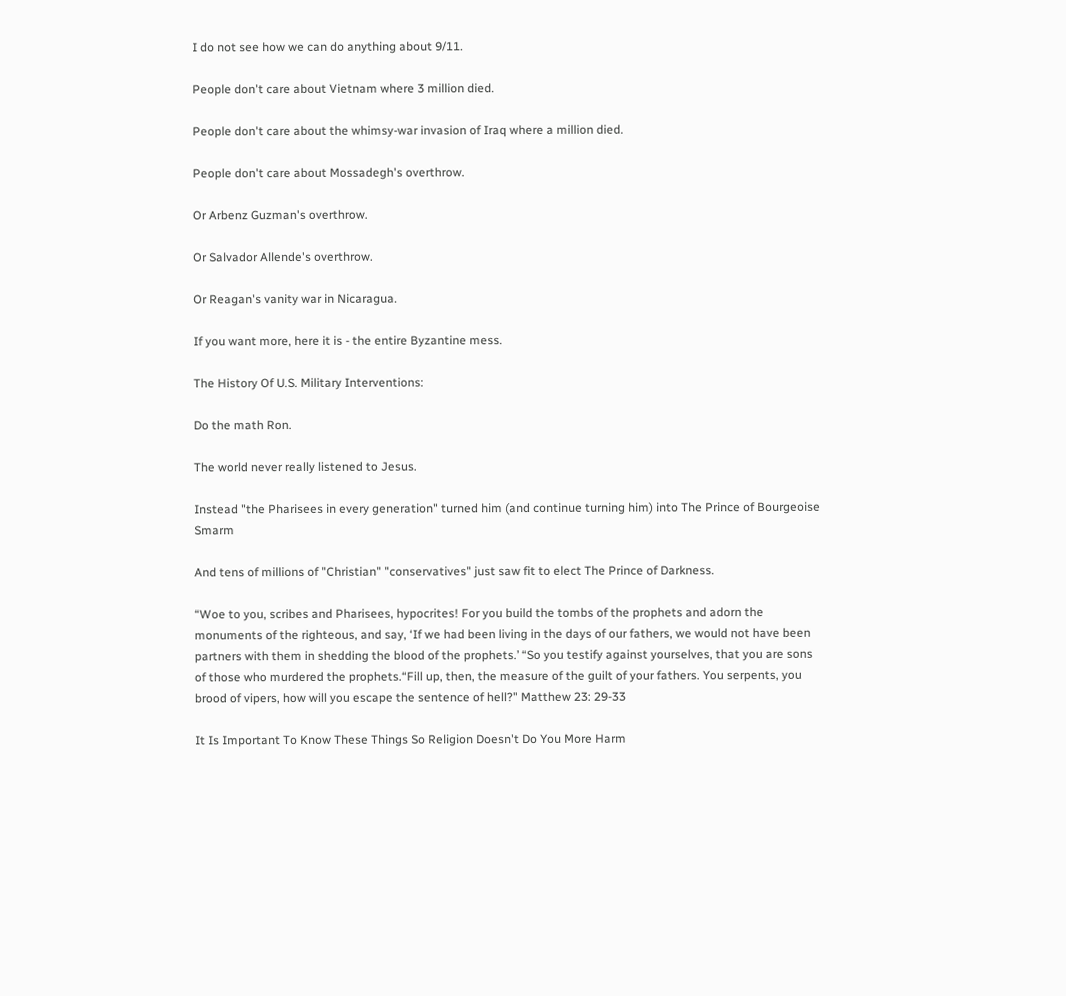I do not see how we can do anything about 9/11.

People don't care about Vietnam where 3 million died.

People don't care about the whimsy-war invasion of Iraq where a million died.

People don't care about Mossadegh's overthrow.

Or Arbenz Guzman's overthrow.

Or Salvador Allende's overthrow.

Or Reagan's vanity war in Nicaragua.

If you want more, here it is - the entire Byzantine mess.

The History Of U.S. Military Interventions:

Do the math Ron.

The world never really listened to Jesus.

Instead "the Pharisees in every generation" turned him (and continue turning him) into The Prince of Bourgeoise Smarm

And tens of millions of "Christian" "conservatives" just saw fit to elect The Prince of Darkness.

“Woe to you, scribes and Pharisees, hypocrites! For you build the tombs of the prophets and adorn the monuments of the righteous, and say, ‘If we had been living in the days of our fathers, we would not have been partners with them in shedding the blood of the prophets.’ “So you testify against yourselves, that you are sons of those who murdered the prophets.“Fill up, then, the measure of the guilt of your fathers. You serpents, you brood of vipers, how will you escape the sentence of hell?" Matthew 23: 29-33

It Is Important To Know These Things So Religion Doesn't Do You More Harm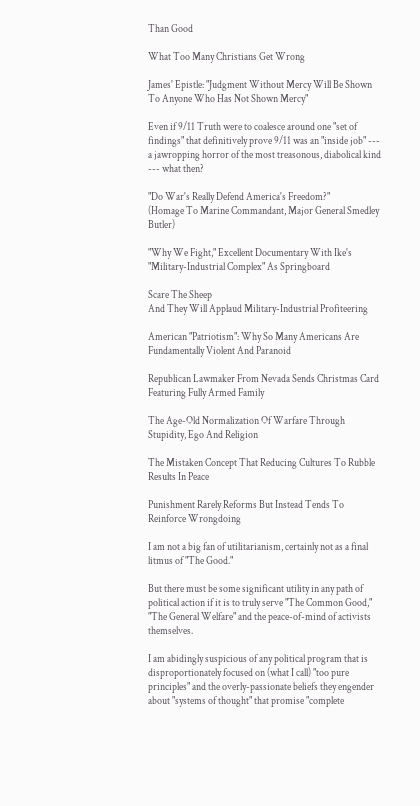Than Good

What Too Many Christians Get Wrong

James' Epistle: "Judgment Without Mercy Will Be Shown To Anyone Who Has Not Shown Mercy"

Even if 9/11 Truth were to coalesce around one "set of findings" that definitively prove 9/11 was an "inside job" --- a jawropping horror of the most treasonous, diabolical kind --- what then?

"Do War's Really Defend America's Freedom?"
(Homage To Marine Commandant, Major General Smedley Butler)

"Why We Fight," Excellent Documentary With Ike's "Military-Industrial Complex" As Springboard

Scare The Sheep
And They Will Applaud Military-Industrial Profiteering

American "Patriotism": Why So Many Americans Are Fundamentally Violent And Paranoid

Republican Lawmaker From Nevada Sends Christmas Card Featuring Fully Armed Family

The Age-Old Normalization Of Warfare Through Stupidity, Ego And Religion

The Mistaken Concept That Reducing Cultures To Rubble Results In Peace

Punishment Rarely Reforms But Instead Tends To Reinforce Wrongdoing

I am not a big fan of utilitarianism, certainly not as a final litmus of "The Good."

But there must be some significant utility in any path of political action if it is to truly serve "The Common Good," "The General Welfare" and the peace-of-mind of activists themselves.

I am abidingly suspicious of any political program that is disproportionately focused on (what I call) "too pure principles" and the overly-passionate beliefs they engender about "systems of thought" that promise "complete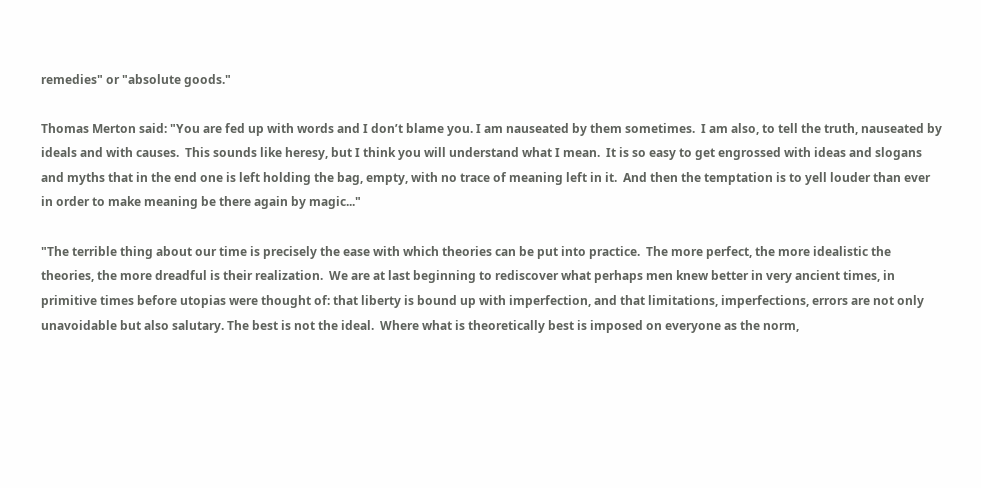remedies" or "absolute goods."

Thomas Merton said: "You are fed up with words and I don’t blame you. I am nauseated by them sometimes.  I am also, to tell the truth, nauseated by ideals and with causes.  This sounds like heresy, but I think you will understand what I mean.  It is so easy to get engrossed with ideas and slogans and myths that in the end one is left holding the bag, empty, with no trace of meaning left in it.  And then the temptation is to yell louder than ever in order to make meaning be there again by magic..."

"The terrible thing about our time is precisely the ease with which theories can be put into practice.  The more perfect, the more idealistic the theories, the more dreadful is their realization.  We are at last beginning to rediscover what perhaps men knew better in very ancient times, in primitive times before utopias were thought of: that liberty is bound up with imperfection, and that limitations, imperfections, errors are not only unavoidable but also salutary. The best is not the ideal.  Where what is theoretically best is imposed on everyone as the norm,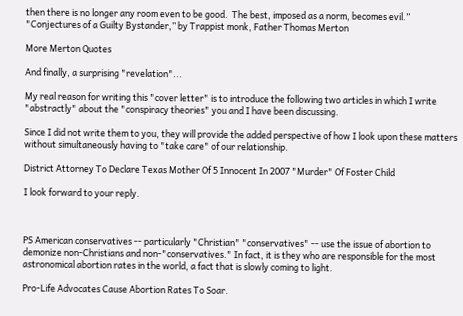then there is no longer any room even to be good.  The best, imposed as a norm, becomes evil.”
"Conjectures of a Guilty Bystander,” by Trappist monk, Father Thomas Merton

More Merton Quotes

And finally, a surprising "revelation"...

My real reason for writing this "cover letter" is to introduce the following two articles in which I write "abstractly" about the "conspiracy theories" you and I have been discussing.

Since I did not write them to you, they will provide the added perspective of how I look upon these matters without simultaneously having to "take care" of our relationship.

District Attorney To Declare Texas Mother Of 5 Innocent In 2007 "Murder" Of Foster Child

I look forward to your reply.



PS American conservatives -- particularly "Christian" "conservatives" -- use the issue of abortion to demonize non-Christians and non-"conservatives." In fact, it is they who are responsible for the most astronomical abortion rates in the world, a fact that is slowly coming to light.

Pro-Life Advocates Cause Abortion Rates To Soar.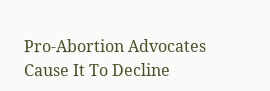Pro-Abortion Advocates Cause It To Decline